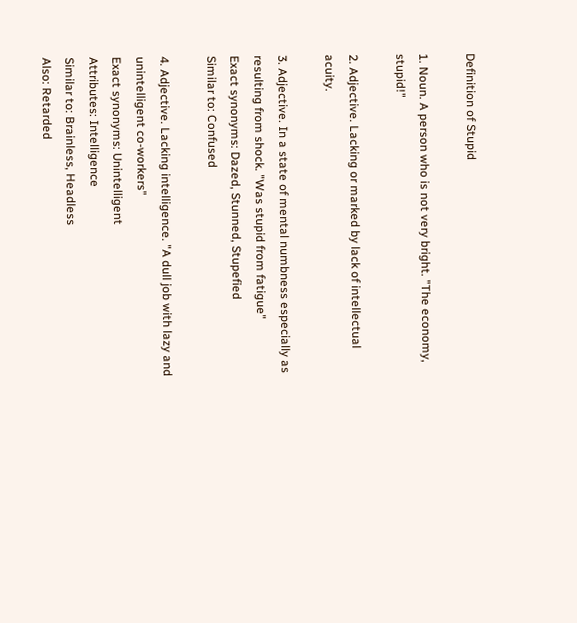Definition of Stupid

1. Noun. A person who is not very bright. "The economy, stupid!"

2. Adjective. Lacking or marked by lack of intellectual acuity.

3. Adjective. In a state of mental numbness especially as resulting from shock. "Was stupid from fatigue"
Exact synonyms: Dazed, Stunned, Stupefied
Similar to: Confused

4. Adjective. Lacking intelligence. "A dull job with lazy and unintelligent co-workers"
Exact synonyms: Unintelligent
Attributes: Intelligence
Similar to: Brainless, Headless
Also: Retarded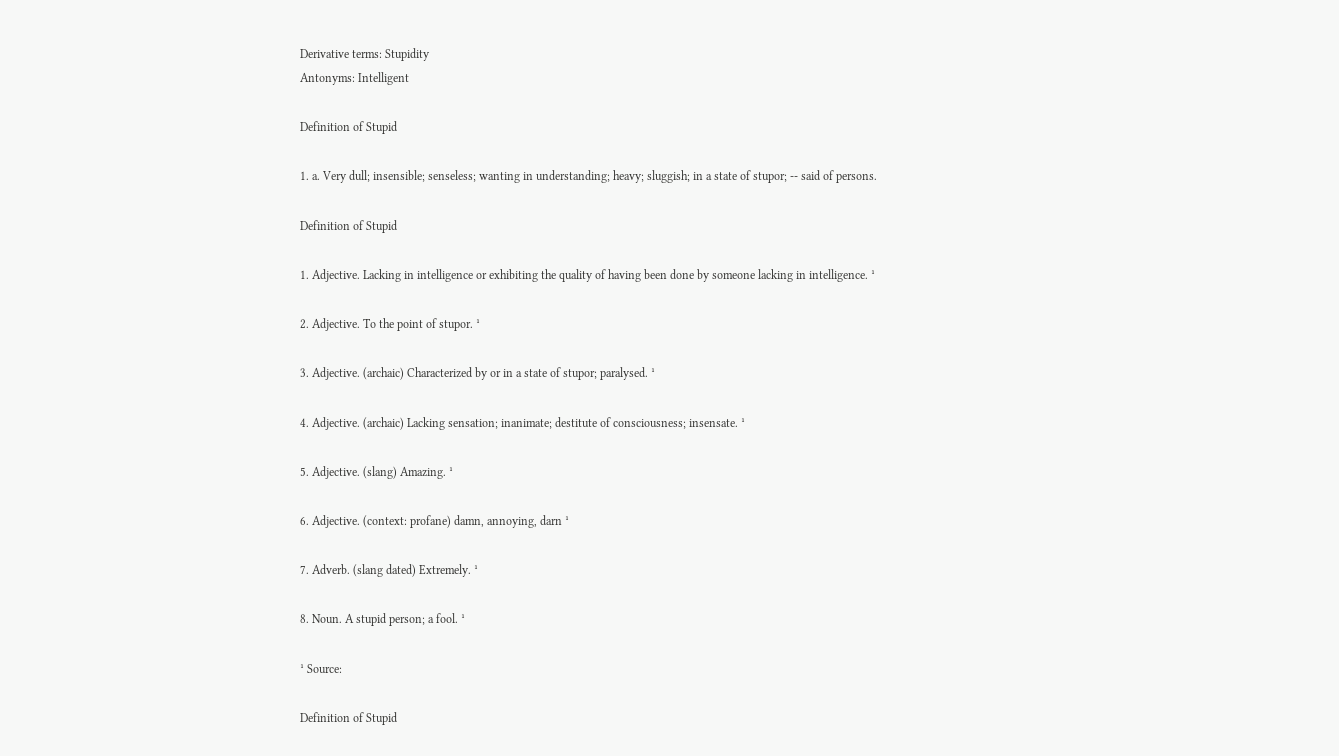Derivative terms: Stupidity
Antonyms: Intelligent

Definition of Stupid

1. a. Very dull; insensible; senseless; wanting in understanding; heavy; sluggish; in a state of stupor; -- said of persons.

Definition of Stupid

1. Adjective. Lacking in intelligence or exhibiting the quality of having been done by someone lacking in intelligence. ¹

2. Adjective. To the point of stupor. ¹

3. Adjective. (archaic) Characterized by or in a state of stupor; paralysed. ¹

4. Adjective. (archaic) Lacking sensation; inanimate; destitute of consciousness; insensate. ¹

5. Adjective. (slang) Amazing. ¹

6. Adjective. (context: profane) damn, annoying, darn ¹

7. Adverb. (slang dated) Extremely. ¹

8. Noun. A stupid person; a fool. ¹

¹ Source:

Definition of Stupid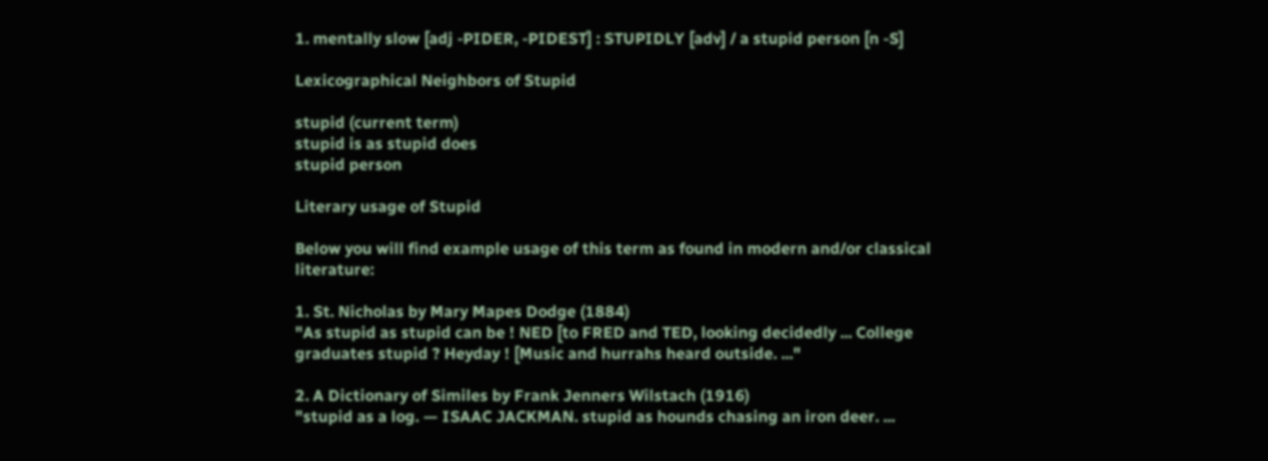1. mentally slow [adj -PIDER, -PIDEST] : STUPIDLY [adv] / a stupid person [n -S]

Lexicographical Neighbors of Stupid

stupid (current term)
stupid is as stupid does
stupid person

Literary usage of Stupid

Below you will find example usage of this term as found in modern and/or classical literature:

1. St. Nicholas by Mary Mapes Dodge (1884)
"As stupid as stupid can be ! NED [to FRED and TED, looking decidedly ... College graduates stupid ? Heyday ! [Music and hurrahs heard outside. ..."

2. A Dictionary of Similes by Frank Jenners Wilstach (1916)
"stupid as a log. — ISAAC JACKMAN. stupid as hounds chasing an iron deer. ...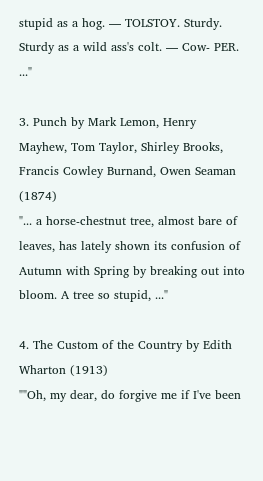stupid as a hog. — TOLSTOY. Sturdy. Sturdy as a wild ass's colt. — Cow- PER. ..."

3. Punch by Mark Lemon, Henry Mayhew, Tom Taylor, Shirley Brooks, Francis Cowley Burnand, Owen Seaman (1874)
"... a horse-chestnut tree, almost bare of leaves, has lately shown its confusion of Autumn with Spring by breaking out into bloom. A tree so stupid, ..."

4. The Custom of the Country by Edith Wharton (1913)
""Oh, my dear, do forgive me if I've been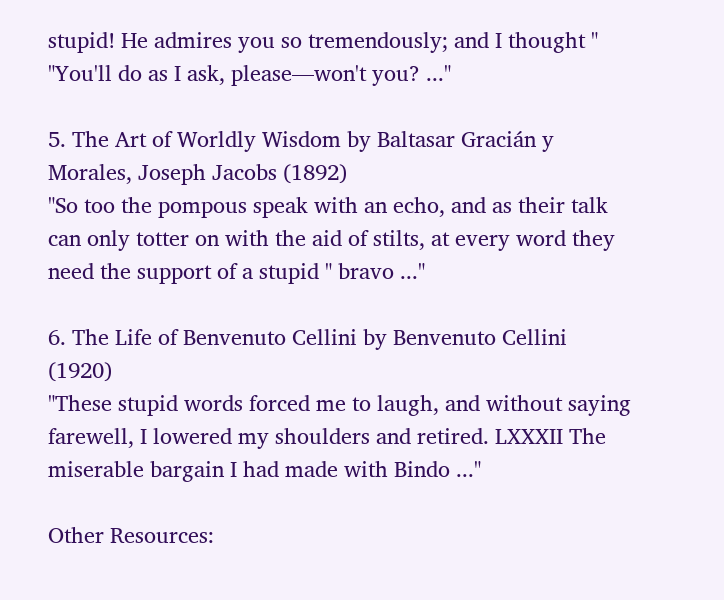stupid! He admires you so tremendously; and I thought " "You'll do as I ask, please—won't you? ..."

5. The Art of Worldly Wisdom by Baltasar Gracián y Morales, Joseph Jacobs (1892)
"So too the pompous speak with an echo, and as their talk can only totter on with the aid of stilts, at every word they need the support of a stupid " bravo ..."

6. The Life of Benvenuto Cellini by Benvenuto Cellini (1920)
"These stupid words forced me to laugh, and without saying farewell, I lowered my shoulders and retired. LXXXII The miserable bargain I had made with Bindo ..."

Other Resources: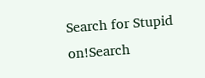Search for Stupid on!Search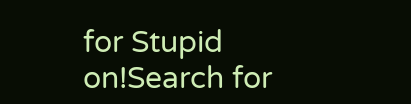for Stupid on!Search for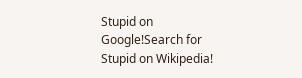Stupid on Google!Search for Stupid on Wikipedia!